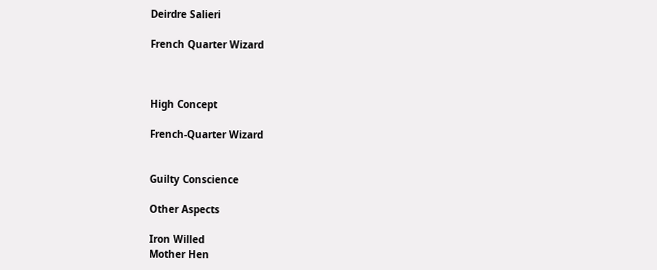Deirdre Salieri

French Quarter Wizard



High Concept

French-Quarter Wizard


Guilty Conscience

Other Aspects

Iron Willed
Mother Hen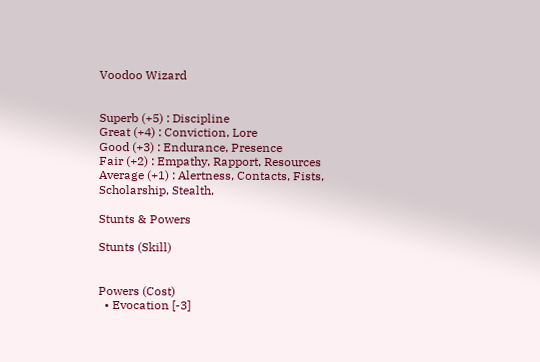Voodoo Wizard


Superb (+5) : Discipline
Great (+4) : Conviction, Lore
Good (+3) : Endurance, Presence
Fair (+2) : Empathy, Rapport, Resources
Average (+1) : Alertness, Contacts, Fists, Scholarship, Stealth,

Stunts & Powers

Stunts (Skill)


Powers (Cost)
  • Evocation [-3]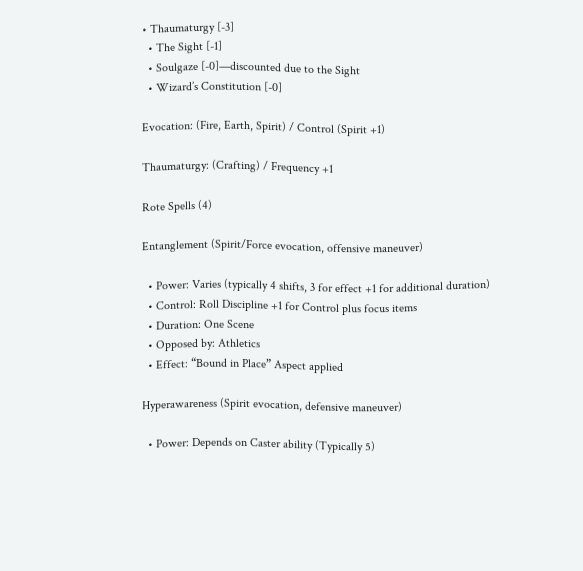• Thaumaturgy [-3]
  • The Sight [-1]
  • Soulgaze [-0]—discounted due to the Sight
  • Wizard’s Constitution [-0]

Evocation: (Fire, Earth, Spirit) / Control (Spirit +1)

Thaumaturgy: (Crafting) / Frequency +1

Rote Spells (4)

Entanglement (Spirit/Force evocation, offensive maneuver)

  • Power: Varies (typically 4 shifts, 3 for effect +1 for additional duration)
  • Control: Roll Discipline +1 for Control plus focus items
  • Duration: One Scene
  • Opposed by: Athletics
  • Effect: “Bound in Place” Aspect applied

Hyperawareness (Spirit evocation, defensive maneuver)

  • Power: Depends on Caster ability (Typically 5)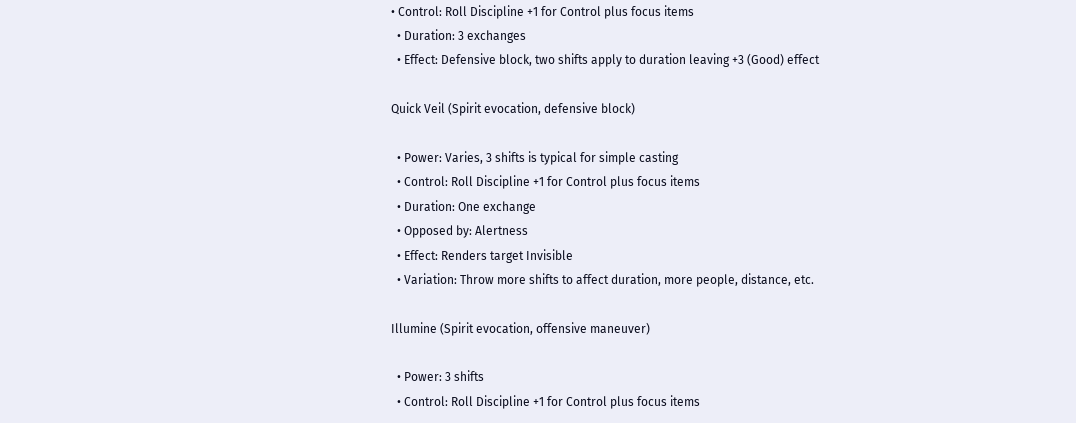• Control: Roll Discipline +1 for Control plus focus items
  • Duration: 3 exchanges
  • Effect: Defensive block, two shifts apply to duration leaving +3 (Good) effect

Quick Veil (Spirit evocation, defensive block)

  • Power: Varies, 3 shifts is typical for simple casting
  • Control: Roll Discipline +1 for Control plus focus items
  • Duration: One exchange
  • Opposed by: Alertness
  • Effect: Renders target Invisible
  • Variation: Throw more shifts to affect duration, more people, distance, etc.

Illumine (Spirit evocation, offensive maneuver)

  • Power: 3 shifts
  • Control: Roll Discipline +1 for Control plus focus items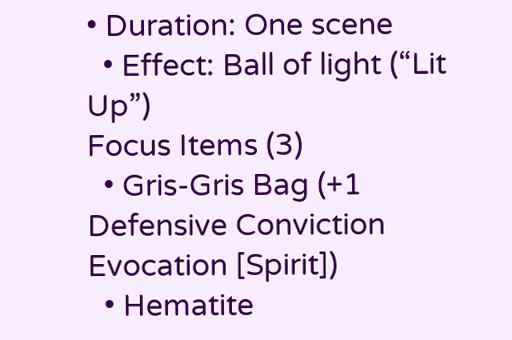• Duration: One scene
  • Effect: Ball of light (“Lit Up”)
Focus Items (3)
  • Gris-Gris Bag (+1 Defensive Conviction Evocation [Spirit])
  • Hematite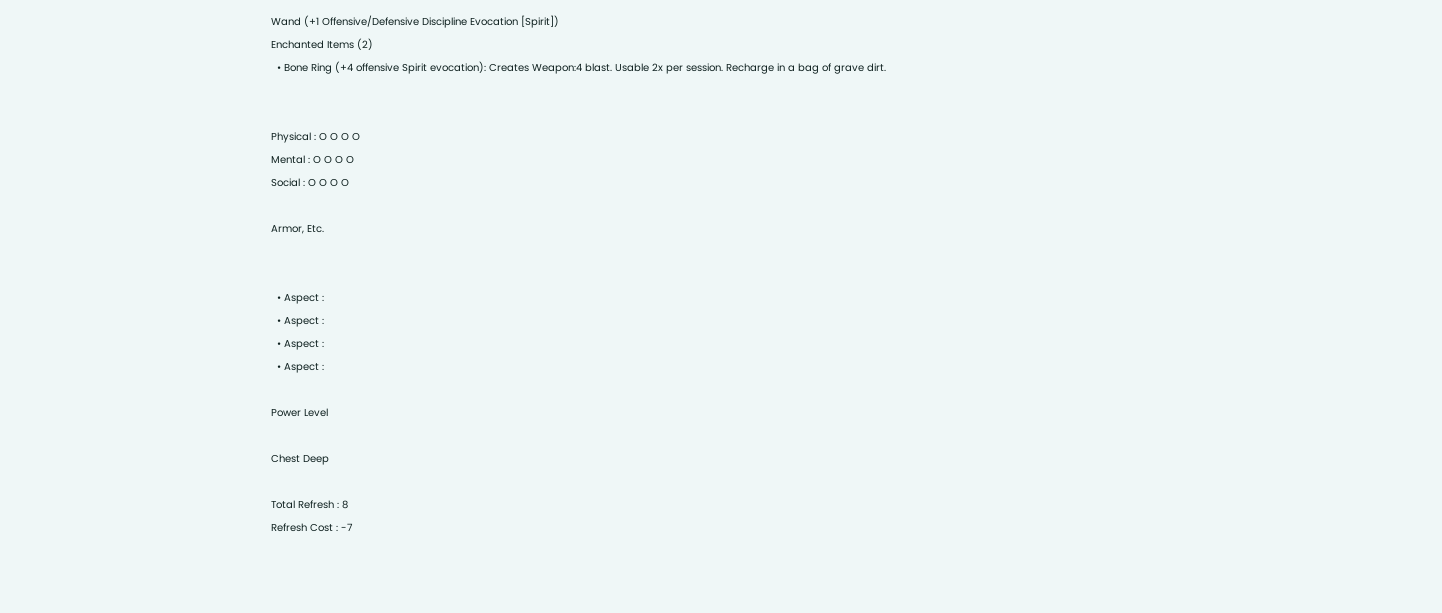Wand (+1 Offensive/Defensive Discipline Evocation [Spirit])
Enchanted Items (2)
  • Bone Ring (+4 offensive Spirit evocation): Creates Weapon:4 blast. Usable 2x per session. Recharge in a bag of grave dirt.


Physical : O O O O
Mental : O O O O
Social : O O O O

Armor, Etc.


  • Aspect :
  • Aspect :
  • Aspect :
  • Aspect :

Power Level

Chest Deep

Total Refresh : 8
Refresh Cost : -7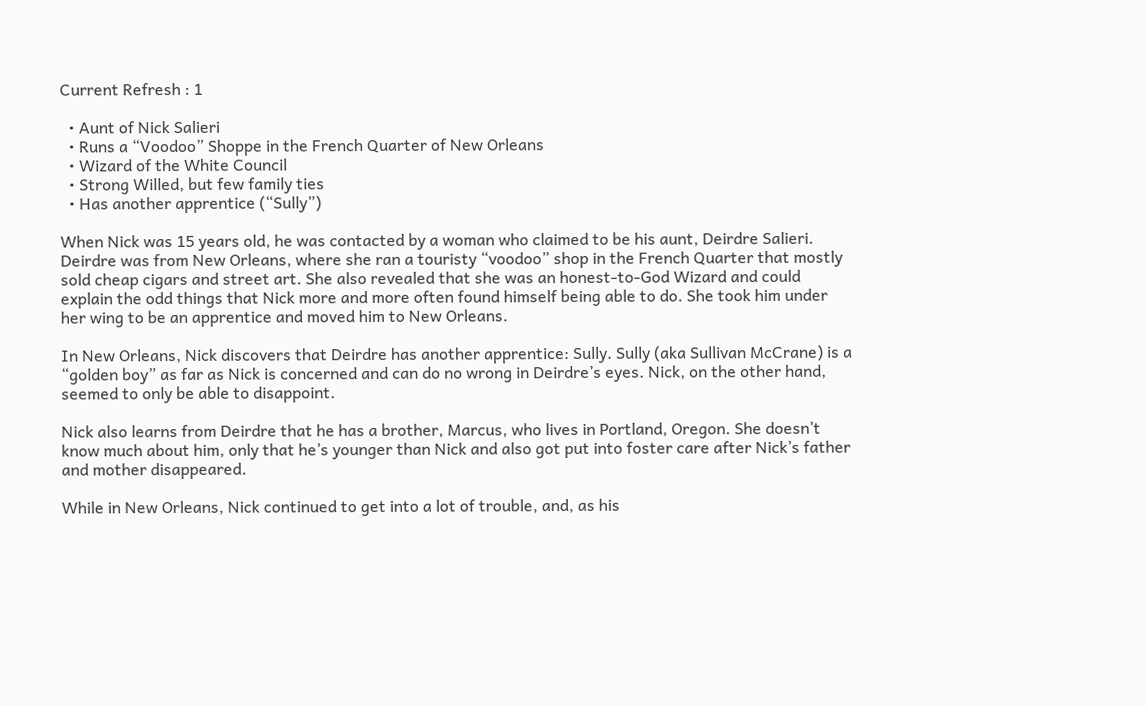Current Refresh : 1

  • Aunt of Nick Salieri
  • Runs a “Voodoo” Shoppe in the French Quarter of New Orleans
  • Wizard of the White Council
  • Strong Willed, but few family ties
  • Has another apprentice (“Sully”)

When Nick was 15 years old, he was contacted by a woman who claimed to be his aunt, Deirdre Salieri. Deirdre was from New Orleans, where she ran a touristy “voodoo” shop in the French Quarter that mostly sold cheap cigars and street art. She also revealed that she was an honest-to-God Wizard and could explain the odd things that Nick more and more often found himself being able to do. She took him under her wing to be an apprentice and moved him to New Orleans.

In New Orleans, Nick discovers that Deirdre has another apprentice: Sully. Sully (aka Sullivan McCrane) is a “golden boy” as far as Nick is concerned and can do no wrong in Deirdre’s eyes. Nick, on the other hand, seemed to only be able to disappoint.

Nick also learns from Deirdre that he has a brother, Marcus, who lives in Portland, Oregon. She doesn’t know much about him, only that he’s younger than Nick and also got put into foster care after Nick’s father and mother disappeared.

While in New Orleans, Nick continued to get into a lot of trouble, and, as his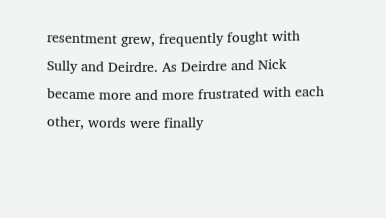resentment grew, frequently fought with Sully and Deirdre. As Deirdre and Nick became more and more frustrated with each other, words were finally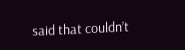said that couldn’t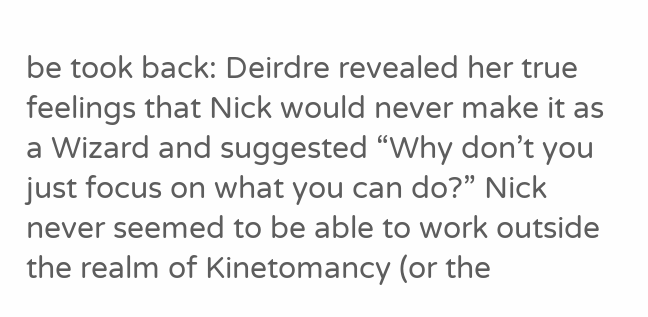be took back: Deirdre revealed her true feelings that Nick would never make it as a Wizard and suggested “Why don’t you just focus on what you can do?” Nick never seemed to be able to work outside the realm of Kinetomancy (or the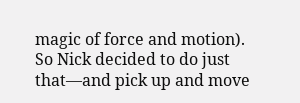magic of force and motion). So Nick decided to do just that—and pick up and move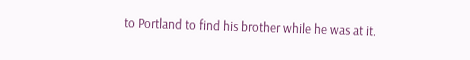to Portland to find his brother while he was at it.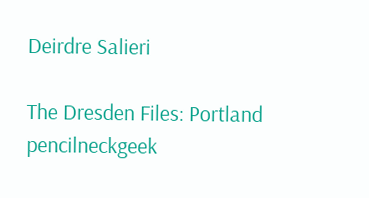Deirdre Salieri

The Dresden Files: Portland pencilneckgeek